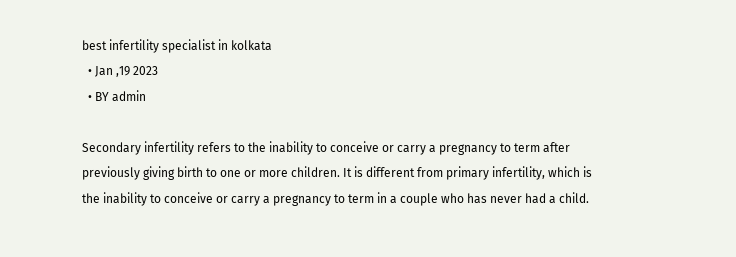best infertility specialist in kolkata
  • Jan ,19 2023
  • BY admin

Secondary infertility refers to the inability to conceive or carry a pregnancy to term after previously giving birth to one or more children. It is different from primary infertility, which is the inability to conceive or carry a pregnancy to term in a couple who has never had a child.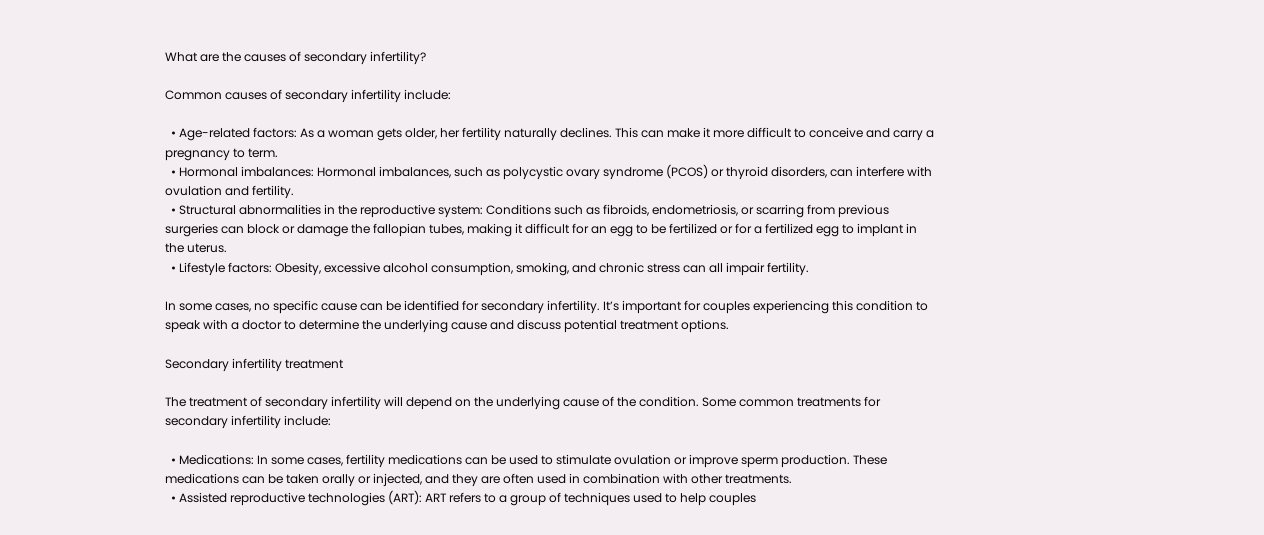What are the causes of secondary infertility?

Common causes of secondary infertility include:

  • Age-related factors: As a woman gets older, her fertility naturally declines. This can make it more difficult to conceive and carry a pregnancy to term.
  • Hormonal imbalances: Hormonal imbalances, such as polycystic ovary syndrome (PCOS) or thyroid disorders, can interfere with ovulation and fertility.
  • Structural abnormalities in the reproductive system: Conditions such as fibroids, endometriosis, or scarring from previous surgeries can block or damage the fallopian tubes, making it difficult for an egg to be fertilized or for a fertilized egg to implant in the uterus.
  • Lifestyle factors: Obesity, excessive alcohol consumption, smoking, and chronic stress can all impair fertility.

In some cases, no specific cause can be identified for secondary infertility. It’s important for couples experiencing this condition to speak with a doctor to determine the underlying cause and discuss potential treatment options.

Secondary infertility treatment

The treatment of secondary infertility will depend on the underlying cause of the condition. Some common treatments for secondary infertility include:

  • Medications: In some cases, fertility medications can be used to stimulate ovulation or improve sperm production. These medications can be taken orally or injected, and they are often used in combination with other treatments.
  • Assisted reproductive technologies (ART): ART refers to a group of techniques used to help couples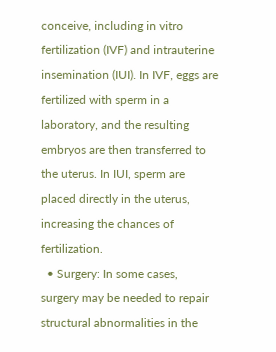conceive, including in vitro fertilization (IVF) and intrauterine insemination (IUI). In IVF, eggs are fertilized with sperm in a laboratory, and the resulting embryos are then transferred to the uterus. In IUI, sperm are placed directly in the uterus, increasing the chances of fertilization.
  • Surgery: In some cases, surgery may be needed to repair structural abnormalities in the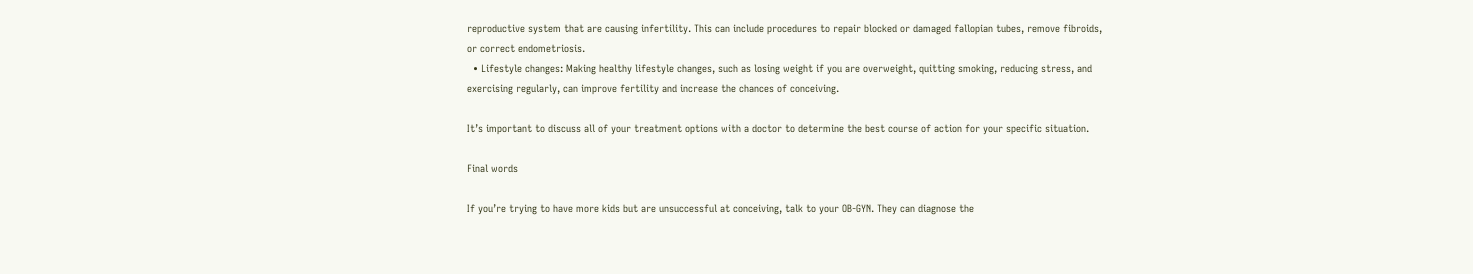reproductive system that are causing infertility. This can include procedures to repair blocked or damaged fallopian tubes, remove fibroids, or correct endometriosis.
  • Lifestyle changes: Making healthy lifestyle changes, such as losing weight if you are overweight, quitting smoking, reducing stress, and exercising regularly, can improve fertility and increase the chances of conceiving.

It’s important to discuss all of your treatment options with a doctor to determine the best course of action for your specific situation.

Final words

If you’re trying to have more kids but are unsuccessful at conceiving, talk to your OB-GYN. They can diagnose the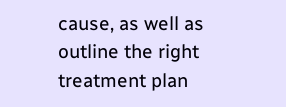cause, as well as outline the right treatment plan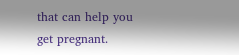that can help you get pregnant.